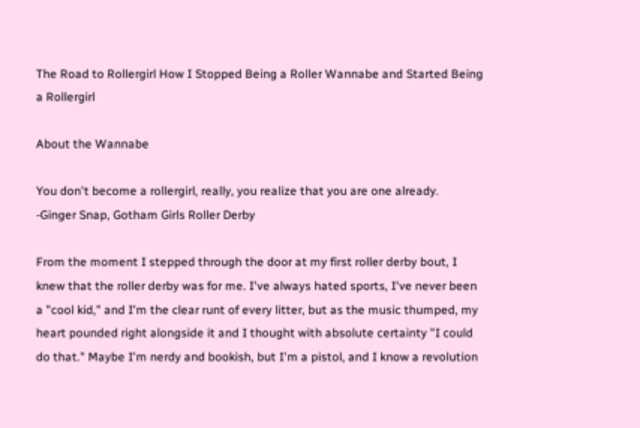The Road to Rollergirl How I Stopped Being a Roller Wannabe and Started Being a Rollergirl

About the Wannabe

You don't become a rollergirl, really, you realize that you are one already.
-Ginger Snap, Gotham Girls Roller Derby

From the moment I stepped through the door at my first roller derby bout, I knew that the roller derby was for me. I've always hated sports, I've never been a "cool kid," and I'm the clear runt of every litter, but as the music thumped, my heart pounded right alongside it and I thought with absolute certainty "I could do that." Maybe I'm nerdy and bookish, but I'm a pistol, and I know a revolution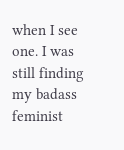when I see one. I was still finding my badass feminist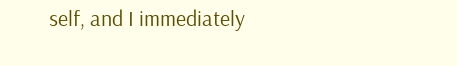self, and I immediately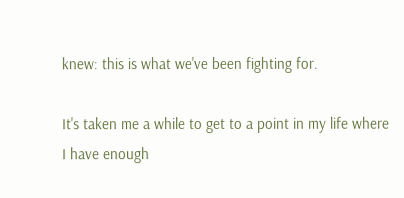knew: this is what we've been fighting for.

It's taken me a while to get to a point in my life where I have enough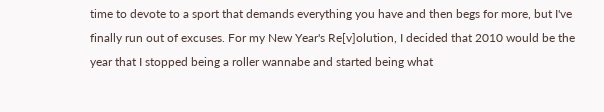time to devote to a sport that demands everything you have and then begs for more, but I've finally run out of excuses. For my New Year's Re[v]olution, I decided that 2010 would be the year that I stopped being a roller wannabe and started being what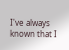I've always known that I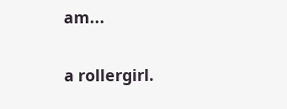am...

a rollergirl.